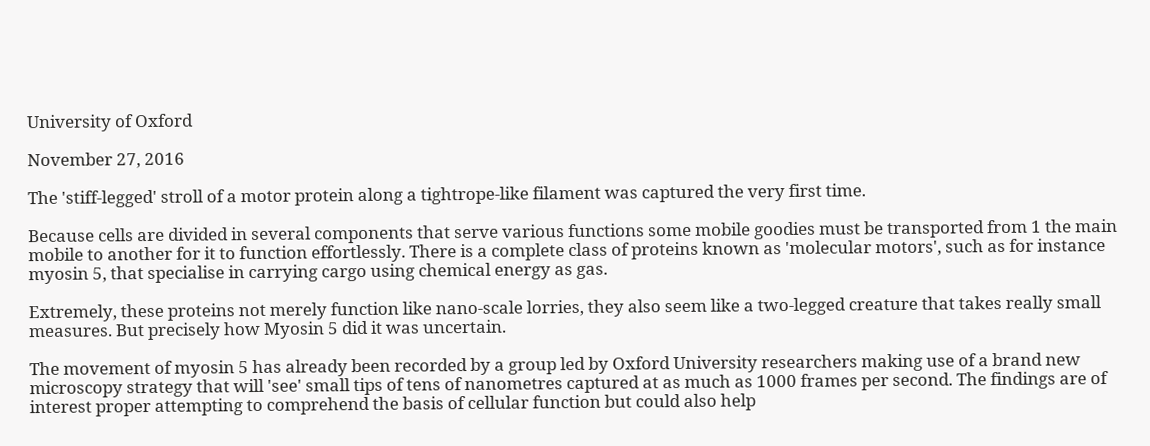University of Oxford

November 27, 2016

The 'stiff-legged' stroll of a motor protein along a tightrope-like filament was captured the very first time.

Because cells are divided in several components that serve various functions some mobile goodies must be transported from 1 the main mobile to another for it to function effortlessly. There is a complete class of proteins known as 'molecular motors', such as for instance myosin 5, that specialise in carrying cargo using chemical energy as gas.

Extremely, these proteins not merely function like nano-scale lorries, they also seem like a two-legged creature that takes really small measures. But precisely how Myosin 5 did it was uncertain.

The movement of myosin 5 has already been recorded by a group led by Oxford University researchers making use of a brand new microscopy strategy that will 'see' small tips of tens of nanometres captured at as much as 1000 frames per second. The findings are of interest proper attempting to comprehend the basis of cellular function but could also help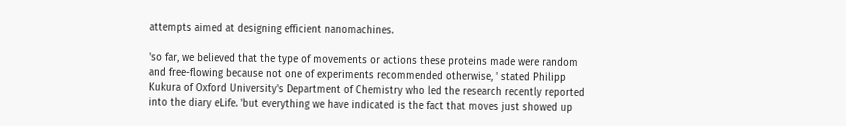attempts aimed at designing efficient nanomachines.

'so far, we believed that the type of movements or actions these proteins made were random and free-flowing because not one of experiments recommended otherwise, ' stated Philipp Kukura of Oxford University's Department of Chemistry who led the research recently reported into the diary eLife. 'but everything we have indicated is the fact that moves just showed up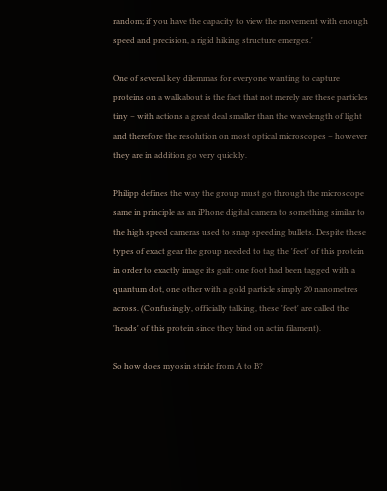random; if you have the capacity to view the movement with enough speed and precision, a rigid hiking structure emerges.'

One of several key dilemmas for everyone wanting to capture proteins on a walkabout is the fact that not merely are these particles tiny – with actions a great deal smaller than the wavelength of light and therefore the resolution on most optical microscopes – however they are in addition go very quickly.

Philipp defines the way the group must go through the microscope same in principle as an iPhone digital camera to something similar to the high speed cameras used to snap speeding bullets. Despite these types of exact gear the group needed to tag the 'feet' of this protein in order to exactly image its gait: one foot had been tagged with a quantum dot, one other with a gold particle simply 20 nanometres across. (Confusingly, officially talking, these 'feet' are called the 'heads' of this protein since they bind on actin filament).

So how does myosin stride from A to B?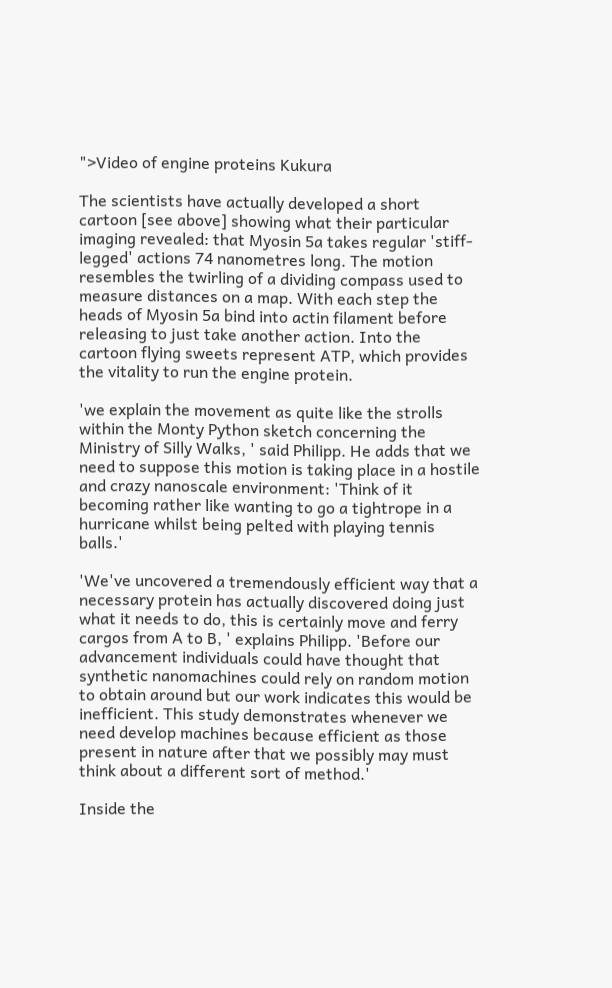">Video of engine proteins Kukura

The scientists have actually developed a short cartoon [see above] showing what their particular imaging revealed: that Myosin 5a takes regular 'stiff-legged' actions 74 nanometres long. The motion resembles the twirling of a dividing compass used to measure distances on a map. With each step the heads of Myosin 5a bind into actin filament before releasing to just take another action. Into the cartoon flying sweets represent ATP, which provides the vitality to run the engine protein.

'we explain the movement as quite like the strolls within the Monty Python sketch concerning the Ministry of Silly Walks, ' said Philipp. He adds that we need to suppose this motion is taking place in a hostile and crazy nanoscale environment: 'Think of it becoming rather like wanting to go a tightrope in a hurricane whilst being pelted with playing tennis balls.'

'We've uncovered a tremendously efficient way that a necessary protein has actually discovered doing just what it needs to do, this is certainly move and ferry cargos from A to B, ' explains Philipp. 'Before our advancement individuals could have thought that synthetic nanomachines could rely on random motion to obtain around but our work indicates this would be inefficient. This study demonstrates whenever we need develop machines because efficient as those present in nature after that we possibly may must think about a different sort of method.'

Inside the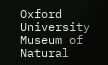Oxford University Museum of Natural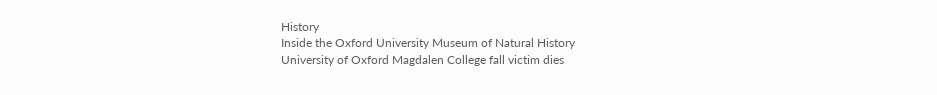History
Inside the Oxford University Museum of Natural History
University of Oxford Magdalen College fall victim dies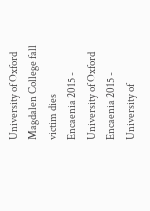University of Oxford Magdalen College fall victim dies
Encaenia 2015 - University of Oxford
Encaenia 2015 - University of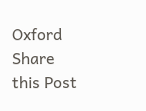Oxford
Share this Post